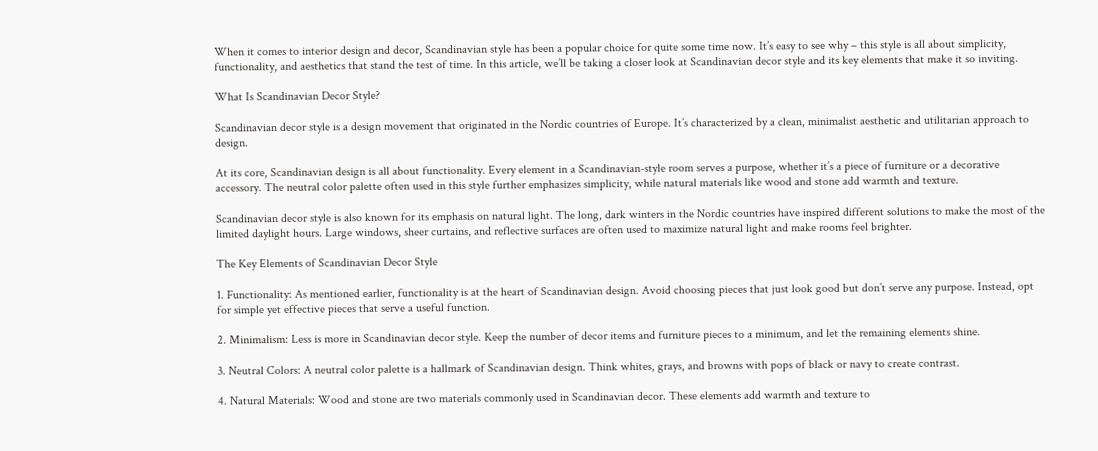When it comes to interior design and decor, Scandinavian style has been a popular choice for quite some time now. It’s easy to see why – this style is all about simplicity, functionality, and aesthetics that stand the test of time. In this article, we’ll be taking a closer look at Scandinavian decor style and its key elements that make it so inviting.

What Is Scandinavian Decor Style?

Scandinavian decor style is a design movement that originated in the Nordic countries of Europe. It’s characterized by a clean, minimalist aesthetic and utilitarian approach to design.

At its core, Scandinavian design is all about functionality. Every element in a Scandinavian-style room serves a purpose, whether it’s a piece of furniture or a decorative accessory. The neutral color palette often used in this style further emphasizes simplicity, while natural materials like wood and stone add warmth and texture.

Scandinavian decor style is also known for its emphasis on natural light. The long, dark winters in the Nordic countries have inspired different solutions to make the most of the limited daylight hours. Large windows, sheer curtains, and reflective surfaces are often used to maximize natural light and make rooms feel brighter.

The Key Elements of Scandinavian Decor Style

1. Functionality: As mentioned earlier, functionality is at the heart of Scandinavian design. Avoid choosing pieces that just look good but don’t serve any purpose. Instead, opt for simple yet effective pieces that serve a useful function.

2. Minimalism: Less is more in Scandinavian decor style. Keep the number of decor items and furniture pieces to a minimum, and let the remaining elements shine.

3. Neutral Colors: A neutral color palette is a hallmark of Scandinavian design. Think whites, grays, and browns with pops of black or navy to create contrast.

4. Natural Materials: Wood and stone are two materials commonly used in Scandinavian decor. These elements add warmth and texture to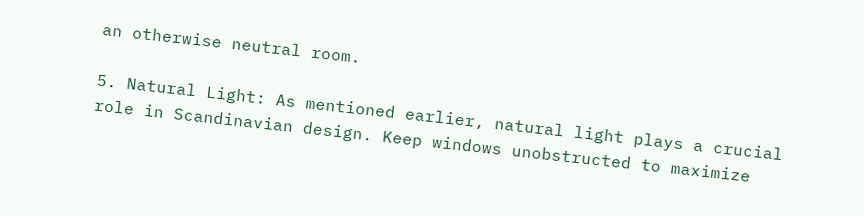an otherwise neutral room.

5. Natural Light: As mentioned earlier, natural light plays a crucial role in Scandinavian design. Keep windows unobstructed to maximize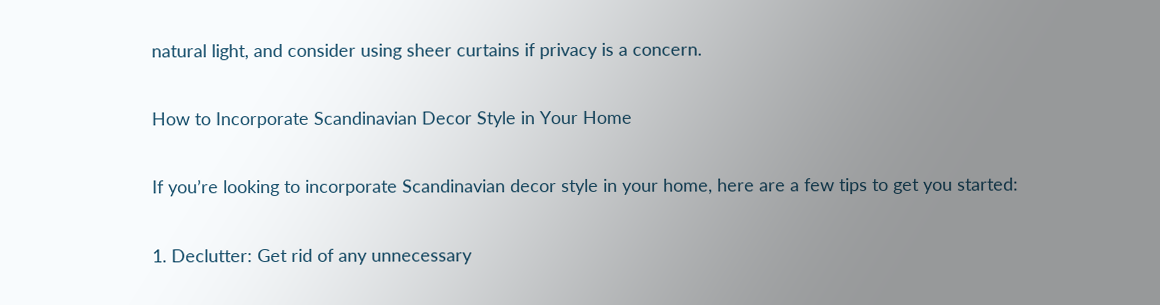natural light, and consider using sheer curtains if privacy is a concern.

How to Incorporate Scandinavian Decor Style in Your Home

If you’re looking to incorporate Scandinavian decor style in your home, here are a few tips to get you started:

1. Declutter: Get rid of any unnecessary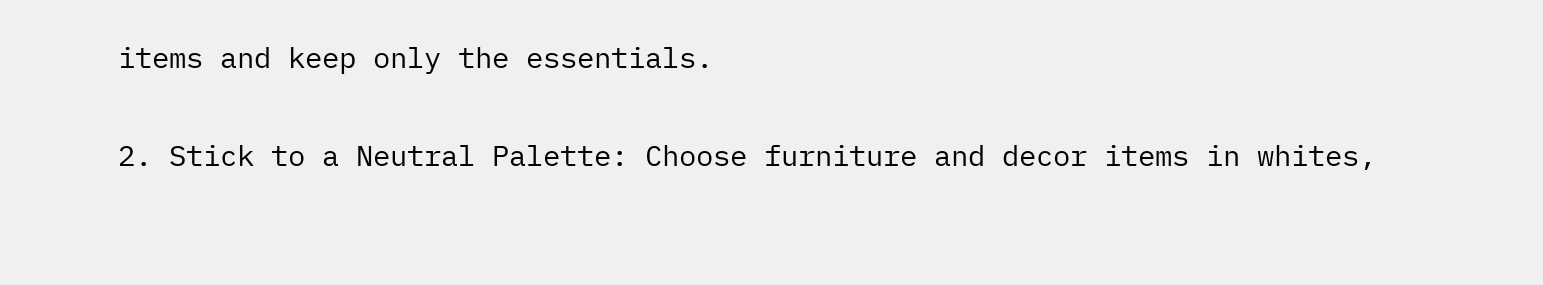items and keep only the essentials.

2. Stick to a Neutral Palette: Choose furniture and decor items in whites,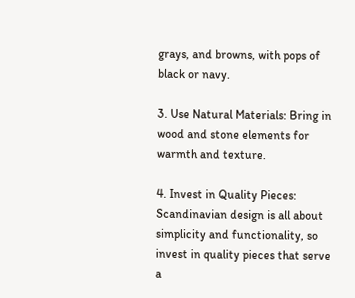grays, and browns, with pops of black or navy.

3. Use Natural Materials: Bring in wood and stone elements for warmth and texture.

4. Invest in Quality Pieces: Scandinavian design is all about simplicity and functionality, so invest in quality pieces that serve a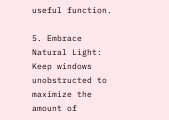useful function.

5. Embrace Natural Light: Keep windows unobstructed to maximize the amount of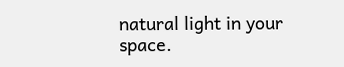natural light in your space.